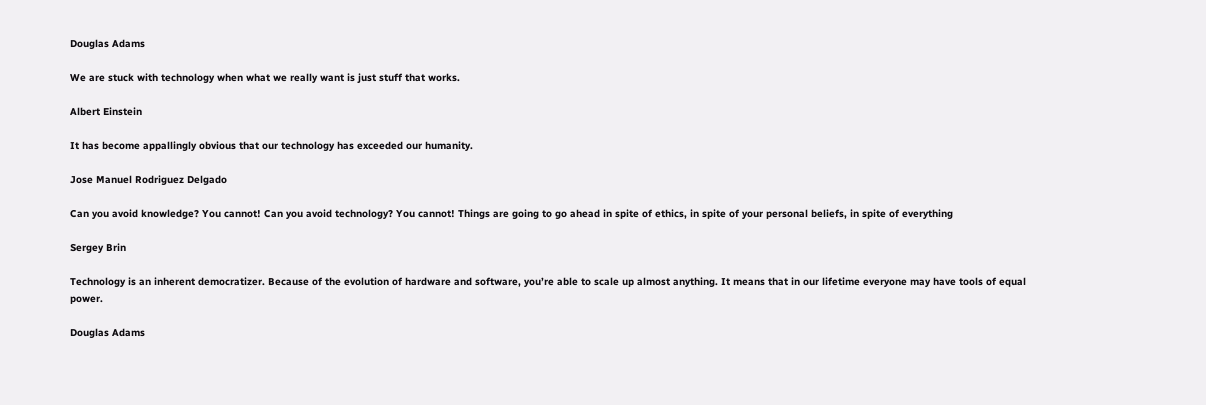Douglas Adams

We are stuck with technology when what we really want is just stuff that works.

Albert Einstein

It has become appallingly obvious that our technology has exceeded our humanity.

Jose Manuel Rodriguez Delgado

Can you avoid knowledge? You cannot! Can you avoid technology? You cannot! Things are going to go ahead in spite of ethics, in spite of your personal beliefs, in spite of everything

Sergey Brin

Technology is an inherent democratizer. Because of the evolution of hardware and software, you’re able to scale up almost anything. It means that in our lifetime everyone may have tools of equal power.

Douglas Adams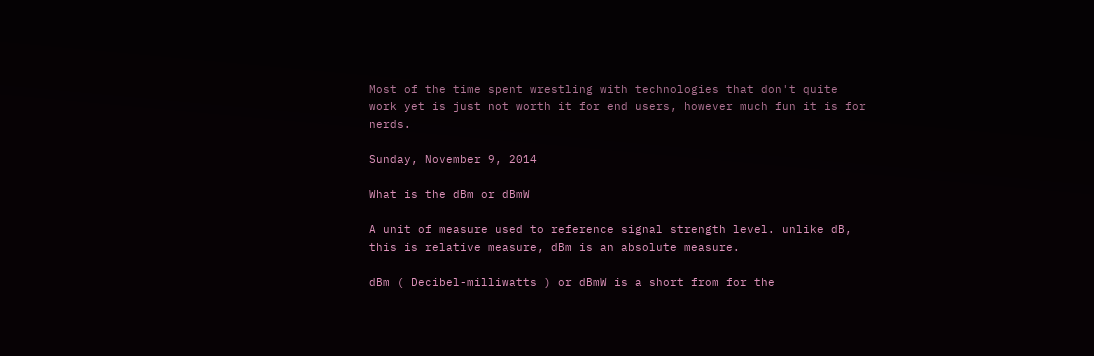Most of the time spent wrestling with technologies that don't quite work yet is just not worth it for end users, however much fun it is for nerds.

Sunday, November 9, 2014

What is the dBm or dBmW

A unit of measure used to reference signal strength level. unlike dB, this is relative measure, dBm is an absolute measure.

dBm ( Decibel-milliwatts ) or dBmW is a short from for the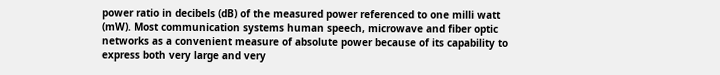power ratio in decibels (dB) of the measured power referenced to one milli watt (mW). Most communication systems human speech, microwave and fiber optic networks as a convenient measure of absolute power because of its capability to express both very large and very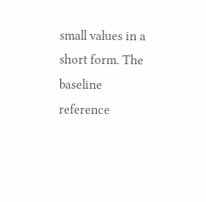small values in a short form. The baseline reference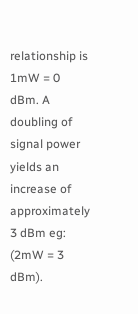relationship is 1mW = 0 dBm. A doubling of signal power yields an increase of approximately 3 dBm eg: (2mW = 3 dBm).